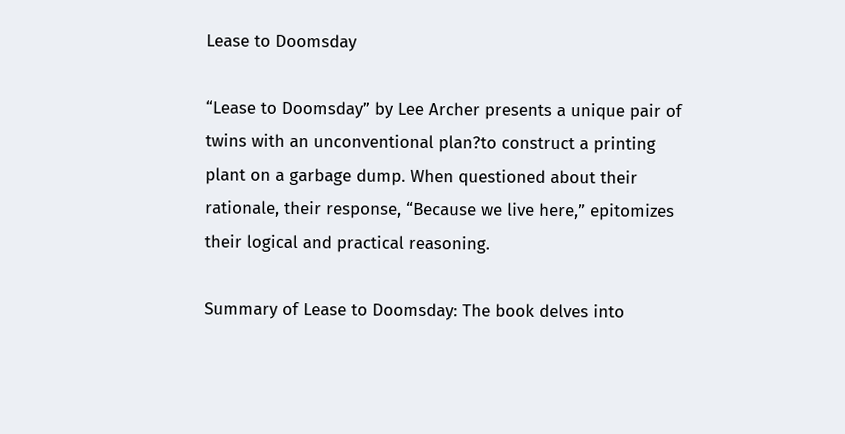Lease to Doomsday

“Lease to Doomsday” by Lee Archer presents a unique pair of twins with an unconventional plan?to construct a printing plant on a garbage dump. When questioned about their rationale, their response, “Because we live here,” epitomizes their logical and practical reasoning.

Summary of Lease to Doomsday: The book delves into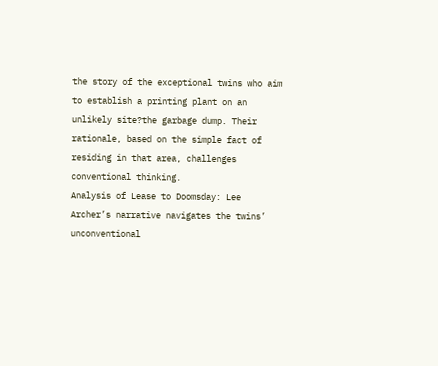the story of the exceptional twins who aim to establish a printing plant on an unlikely site?the garbage dump. Their rationale, based on the simple fact of residing in that area, challenges conventional thinking.
Analysis of Lease to Doomsday: Lee Archer’s narrative navigates the twins’ unconventional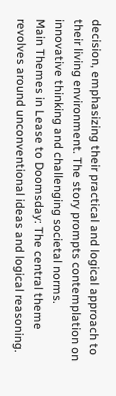decision, emphasizing their practical and logical approach to their living environment. The story prompts contemplation on innovative thinking and challenging societal norms.
Main Themes in Lease to Doomsday: The central theme revolves around unconventional ideas and logical reasoning.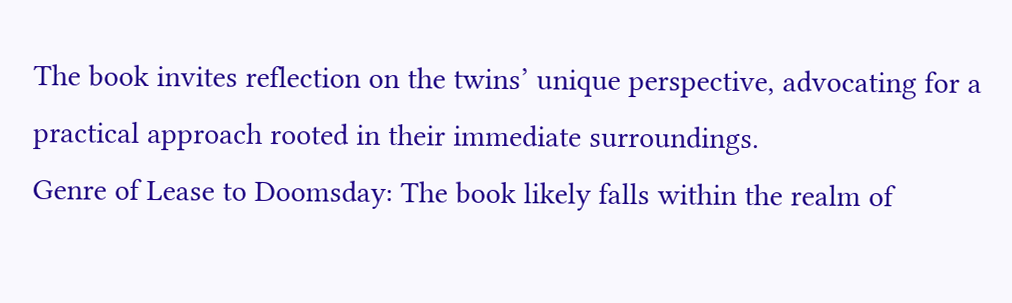The book invites reflection on the twins’ unique perspective, advocating for a practical approach rooted in their immediate surroundings.
Genre of Lease to Doomsday: The book likely falls within the realm of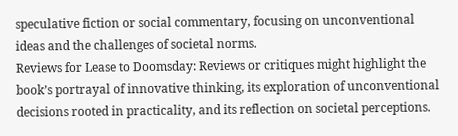speculative fiction or social commentary, focusing on unconventional ideas and the challenges of societal norms.
Reviews for Lease to Doomsday: Reviews or critiques might highlight the book’s portrayal of innovative thinking, its exploration of unconventional decisions rooted in practicality, and its reflection on societal perceptions.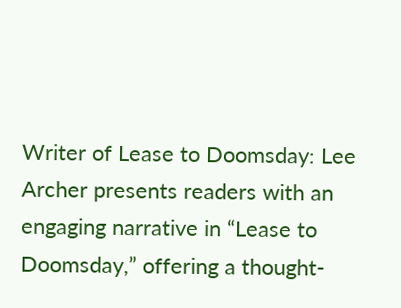Writer of Lease to Doomsday: Lee Archer presents readers with an engaging narrative in “Lease to Doomsday,” offering a thought-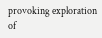provoking exploration of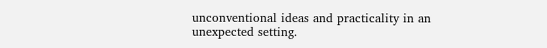unconventional ideas and practicality in an unexpected setting.